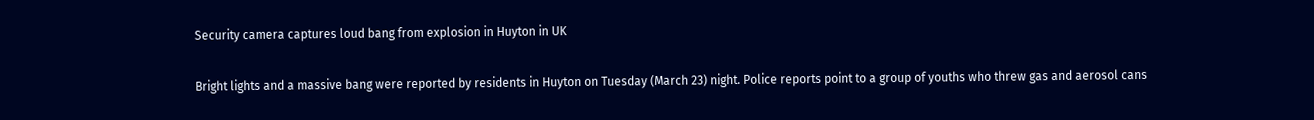Security camera captures loud bang from explosion in Huyton in UK

Bright lights and a massive bang were reported by residents in Huyton on Tuesday (March 23) night. Police reports point to a group of youths who threw gas and aerosol cans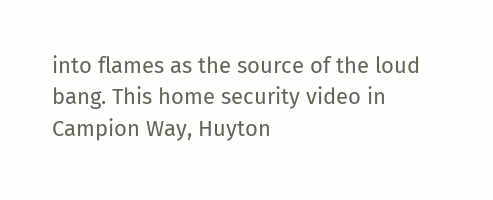into flames as the source of the loud bang. This home security video in Campion Way, Huyton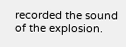recorded the sound of the explosion.